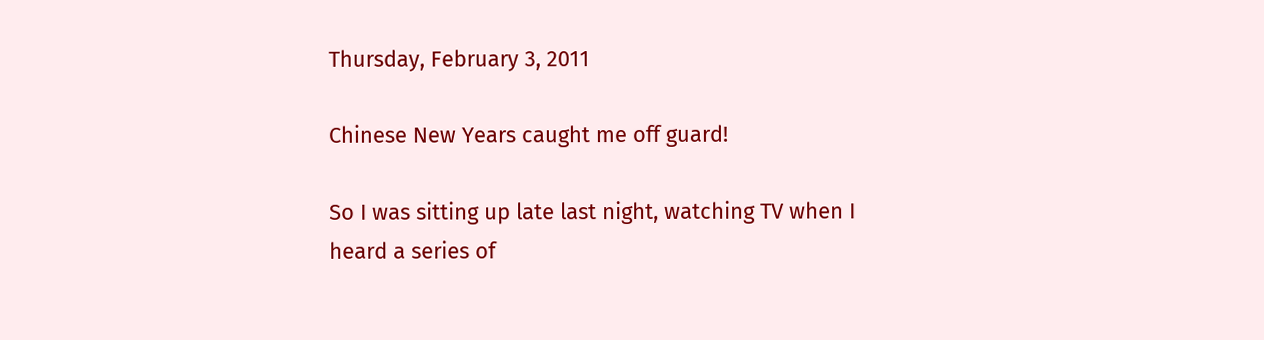Thursday, February 3, 2011

Chinese New Years caught me off guard!

So I was sitting up late last night, watching TV when I heard a series of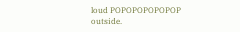loud POPOPOPOPOPOP outside.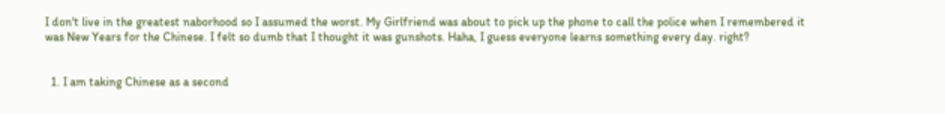I don't live in the greatest naborhood so I assumed the worst. My Girlfriend was about to pick up the phone to call the police when I remembered it was New Years for the Chinese. I felt so dumb that I thought it was gunshots. Haha, I guess everyone learns something every day. right?


  1. I am taking Chinese as a second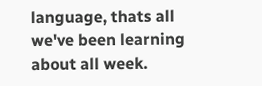language, thats all we've been learning about all week.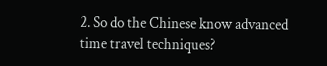2. So do the Chinese know advanced time travel techniques?